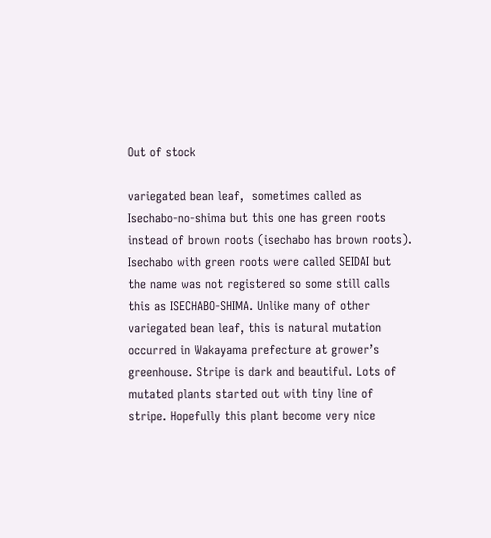Out of stock

variegated bean leaf,  sometimes called as Isechabo-no-shima but this one has green roots instead of brown roots (isechabo has brown roots). Isechabo with green roots were called SEIDAI but the name was not registered so some still calls this as ISECHABO-SHIMA. Unlike many of other variegated bean leaf, this is natural mutation occurred in Wakayama prefecture at grower’s greenhouse. Stripe is dark and beautiful. Lots of mutated plants started out with tiny line of stripe. Hopefully this plant become very nice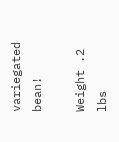variegated bean!

Weight .2 lbs